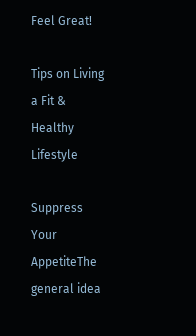Feel Great!

Tips on Living a Fit & Healthy Lifestyle

Suppress Your AppetiteThe general idea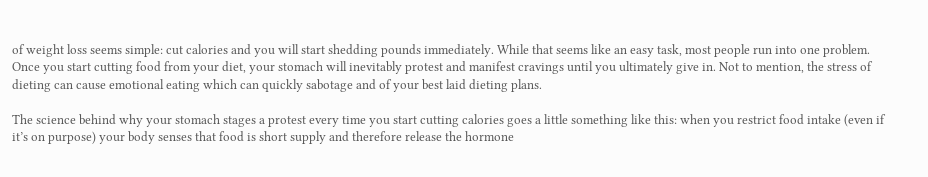of weight loss seems simple: cut calories and you will start shedding pounds immediately. While that seems like an easy task, most people run into one problem. Once you start cutting food from your diet, your stomach will inevitably protest and manifest cravings until you ultimately give in. Not to mention, the stress of dieting can cause emotional eating which can quickly sabotage and of your best laid dieting plans.

The science behind why your stomach stages a protest every time you start cutting calories goes a little something like this: when you restrict food intake (even if it’s on purpose) your body senses that food is short supply and therefore release the hormone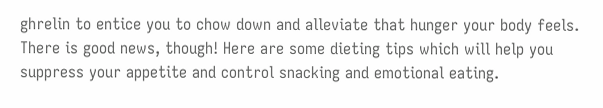ghrelin to entice you to chow down and alleviate that hunger your body feels.  There is good news, though! Here are some dieting tips which will help you suppress your appetite and control snacking and emotional eating.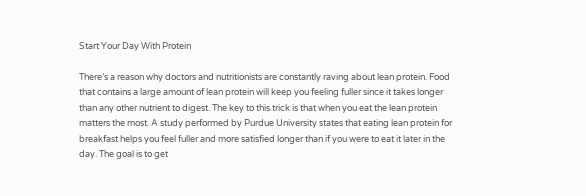Start Your Day With Protein

There’s a reason why doctors and nutritionists are constantly raving about lean protein. Food that contains a large amount of lean protein will keep you feeling fuller since it takes longer than any other nutrient to digest. The key to this trick is that when you eat the lean protein matters the most. A study performed by Purdue University states that eating lean protein for breakfast helps you feel fuller and more satisfied longer than if you were to eat it later in the day. The goal is to get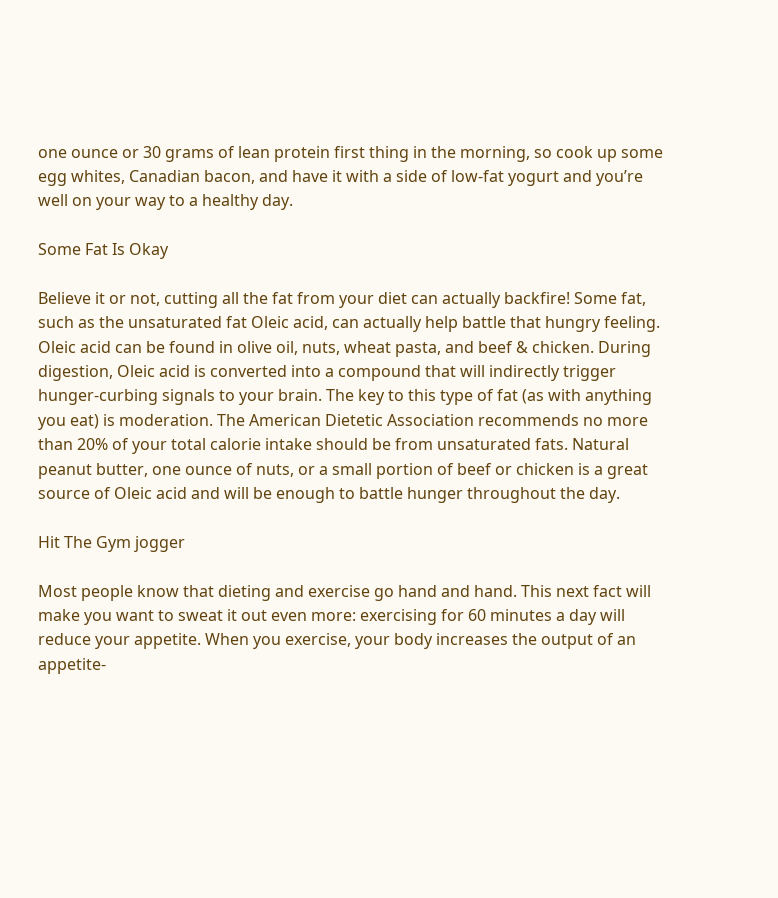one ounce or 30 grams of lean protein first thing in the morning, so cook up some egg whites, Canadian bacon, and have it with a side of low-fat yogurt and you’re well on your way to a healthy day.

Some Fat Is Okay

Believe it or not, cutting all the fat from your diet can actually backfire! Some fat, such as the unsaturated fat Oleic acid, can actually help battle that hungry feeling. Oleic acid can be found in olive oil, nuts, wheat pasta, and beef & chicken. During digestion, Oleic acid is converted into a compound that will indirectly trigger hunger-curbing signals to your brain. The key to this type of fat (as with anything you eat) is moderation. The American Dietetic Association recommends no more than 20% of your total calorie intake should be from unsaturated fats. Natural peanut butter, one ounce of nuts, or a small portion of beef or chicken is a great source of Oleic acid and will be enough to battle hunger throughout the day.

Hit The Gym jogger

Most people know that dieting and exercise go hand and hand. This next fact will make you want to sweat it out even more: exercising for 60 minutes a day will reduce your appetite. When you exercise, your body increases the output of an appetite-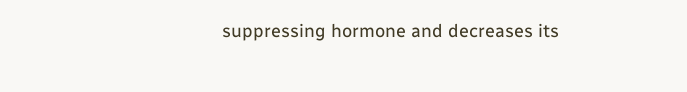suppressing hormone and decreases its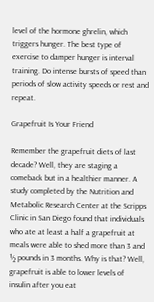level of the hormone ghrelin, which triggers hunger. The best type of exercise to damper hunger is interval training. Do intense bursts of speed than periods of slow activity speeds or rest and repeat.

Grapefruit Is Your Friend

Remember the grapefruit diets of last decade? Well, they are staging a comeback but in a healthier manner. A study completed by the Nutrition and Metabolic Research Center at the Scripps Clinic in San Diego found that individuals who ate at least a half a grapefruit at meals were able to shed more than 3 and ½ pounds in 3 months. Why is that? Well, grapefruit is able to lower levels of insulin after you eat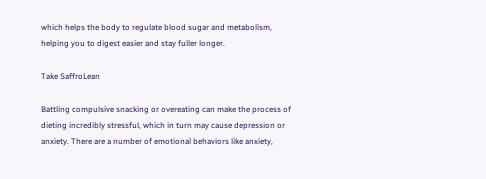which helps the body to regulate blood sugar and metabolism, helping you to digest easier and stay fuller longer.

Take SaffroLean

Battling compulsive snacking or overeating can make the process of dieting incredibly stressful, which in turn may cause depression or anxiety. There are a number of emotional behaviors like anxiety,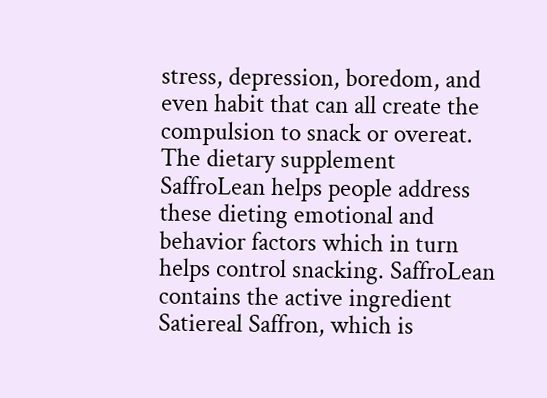stress, depression, boredom, and even habit that can all create the compulsion to snack or overeat. The dietary supplement SaffroLean helps people address these dieting emotional and behavior factors which in turn helps control snacking. SaffroLean contains the active ingredient Satiereal Saffron, which is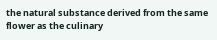the natural substance derived from the same flower as the culinary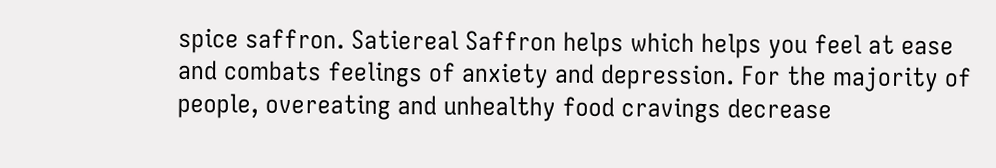spice saffron. Satiereal Saffron helps which helps you feel at ease and combats feelings of anxiety and depression. For the majority of people, overeating and unhealthy food cravings decrease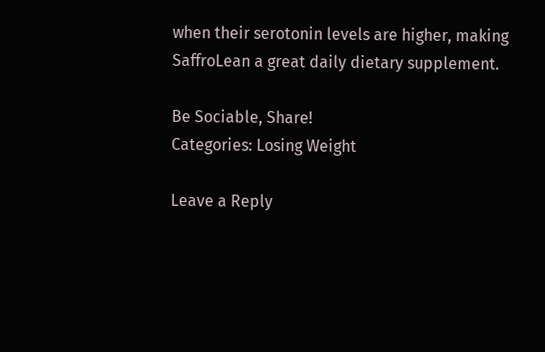when their serotonin levels are higher, making SaffroLean a great daily dietary supplement.

Be Sociable, Share!
Categories: Losing Weight

Leave a Reply